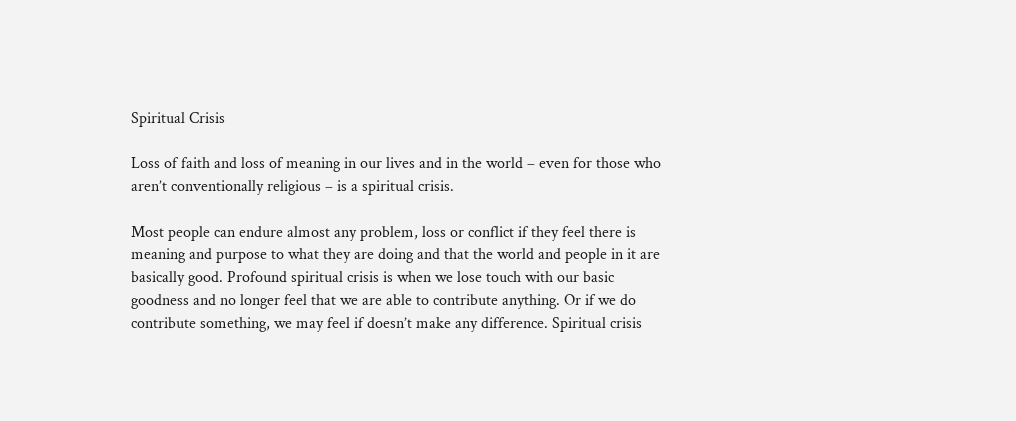Spiritual Crisis

Loss of faith and loss of meaning in our lives and in the world – even for those who aren’t conventionally religious – is a spiritual crisis.

Most people can endure almost any problem, loss or conflict if they feel there is meaning and purpose to what they are doing and that the world and people in it are basically good. Profound spiritual crisis is when we lose touch with our basic goodness and no longer feel that we are able to contribute anything. Or if we do contribute something, we may feel if doesn’t make any difference. Spiritual crisis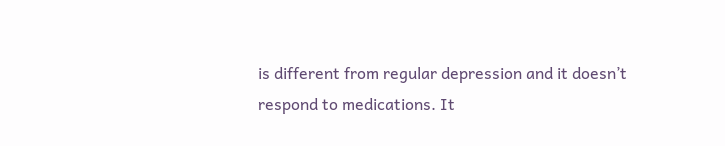is different from regular depression and it doesn’t respond to medications. It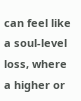can feel like a soul-level loss, where a higher or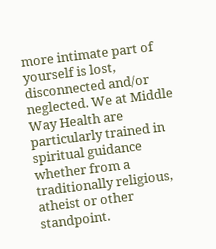more intimate part of yourself is lost, disconnected and/or neglected. We at Middle Way Health are particularly trained in spiritual guidance whether from a traditionally religious, atheist or other standpoint.